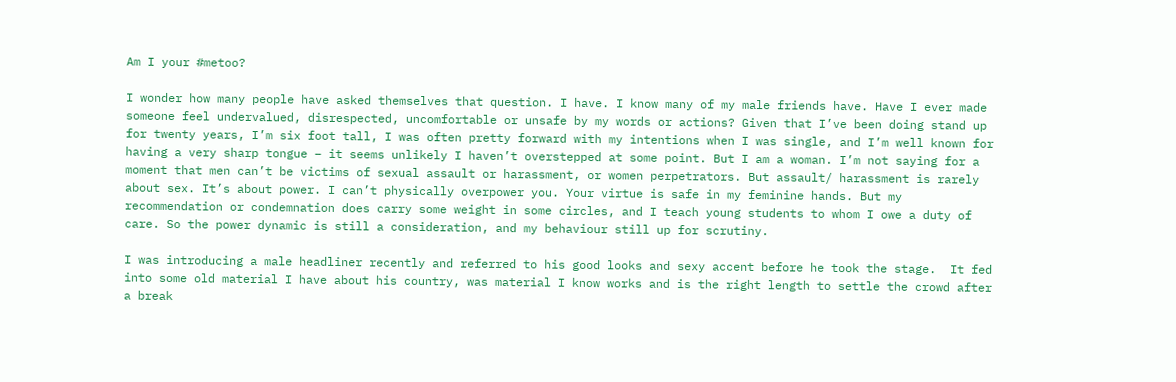Am I your #metoo?

I wonder how many people have asked themselves that question. I have. I know many of my male friends have. Have I ever made someone feel undervalued, disrespected, uncomfortable or unsafe by my words or actions? Given that I’ve been doing stand up for twenty years, I’m six foot tall, I was often pretty forward with my intentions when I was single, and I’m well known for having a very sharp tongue – it seems unlikely I haven’t overstepped at some point. But I am a woman. I’m not saying for a moment that men can’t be victims of sexual assault or harassment, or women perpetrators. But assault/ harassment is rarely about sex. It’s about power. I can’t physically overpower you. Your virtue is safe in my feminine hands. But my recommendation or condemnation does carry some weight in some circles, and I teach young students to whom I owe a duty of care. So the power dynamic is still a consideration, and my behaviour still up for scrutiny.

I was introducing a male headliner recently and referred to his good looks and sexy accent before he took the stage.  It fed into some old material I have about his country, was material I know works and is the right length to settle the crowd after a break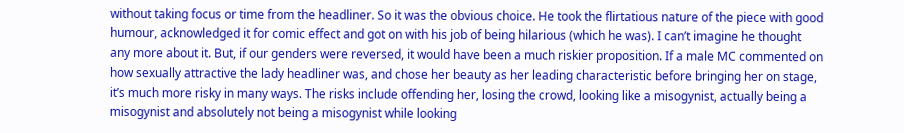without taking focus or time from the headliner. So it was the obvious choice. He took the flirtatious nature of the piece with good humour, acknowledged it for comic effect and got on with his job of being hilarious (which he was). I can’t imagine he thought any more about it. But, if our genders were reversed, it would have been a much riskier proposition. If a male MC commented on how sexually attractive the lady headliner was, and chose her beauty as her leading characteristic before bringing her on stage, it’s much more risky in many ways. The risks include offending her, losing the crowd, looking like a misogynist, actually being a misogynist and absolutely not being a misogynist while looking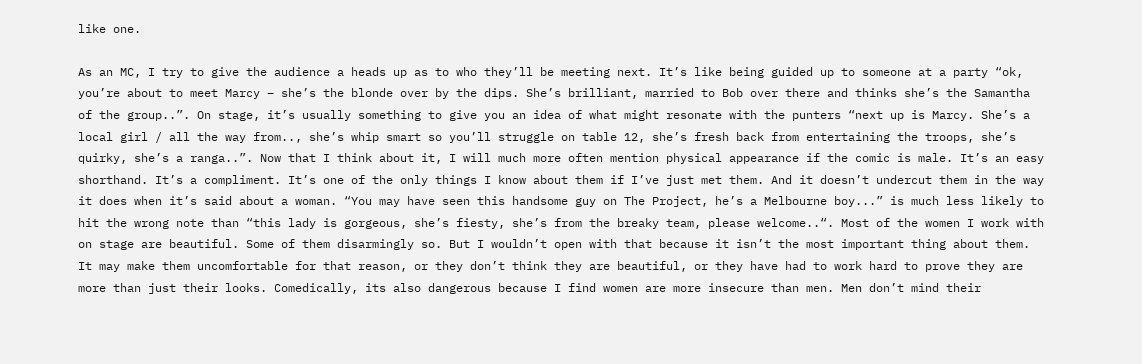like one.

As an MC, I try to give the audience a heads up as to who they’ll be meeting next. It’s like being guided up to someone at a party “ok, you’re about to meet Marcy – she’s the blonde over by the dips. She’s brilliant, married to Bob over there and thinks she’s the Samantha of the group..”. On stage, it’s usually something to give you an idea of what might resonate with the punters “next up is Marcy. She’s a local girl / all the way from.., she’s whip smart so you’ll struggle on table 12, she’s fresh back from entertaining the troops, she’s quirky, she’s a ranga..”. Now that I think about it, I will much more often mention physical appearance if the comic is male. It’s an easy shorthand. It’s a compliment. It’s one of the only things I know about them if I’ve just met them. And it doesn’t undercut them in the way it does when it’s said about a woman. “You may have seen this handsome guy on The Project, he’s a Melbourne boy...” is much less likely to hit the wrong note than “this lady is gorgeous, she’s fiesty, she’s from the breaky team, please welcome..“. Most of the women I work with on stage are beautiful. Some of them disarmingly so. But I wouldn’t open with that because it isn’t the most important thing about them. It may make them uncomfortable for that reason, or they don’t think they are beautiful, or they have had to work hard to prove they are more than just their looks. Comedically, its also dangerous because I find women are more insecure than men. Men don’t mind their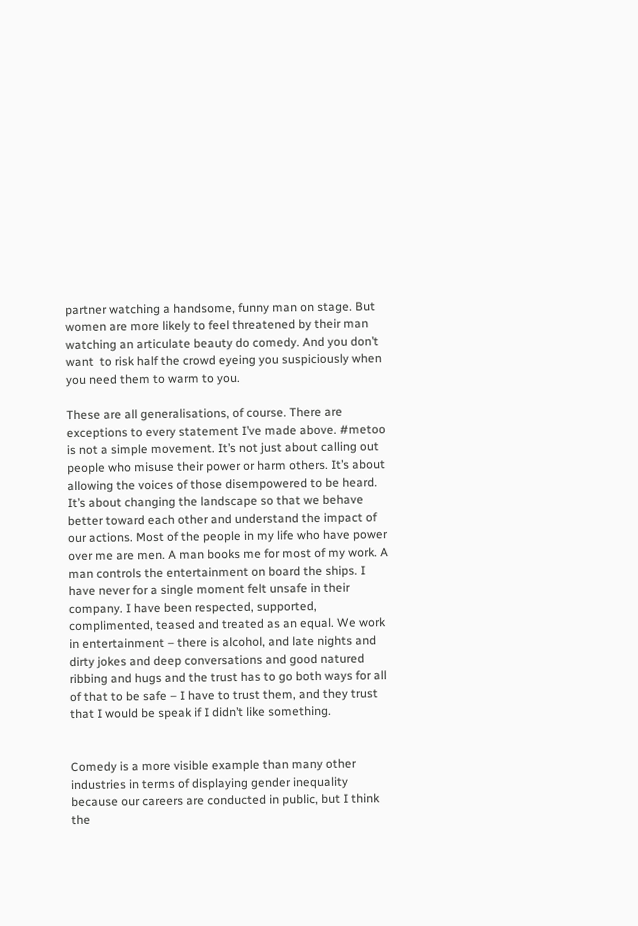partner watching a handsome, funny man on stage. But women are more likely to feel threatened by their man watching an articulate beauty do comedy. And you don’t want  to risk half the crowd eyeing you suspiciously when you need them to warm to you.

These are all generalisations, of course. There are exceptions to every statement I’ve made above. #metoo is not a simple movement. It’s not just about calling out people who misuse their power or harm others. It’s about allowing the voices of those disempowered to be heard. It’s about changing the landscape so that we behave better toward each other and understand the impact of our actions. Most of the people in my life who have power over me are men. A man books me for most of my work. A man controls the entertainment on board the ships. I have never for a single moment felt unsafe in their company. I have been respected, supported, complimented, teased and treated as an equal. We work in entertainment – there is alcohol, and late nights and dirty jokes and deep conversations and good natured ribbing and hugs and the trust has to go both ways for all of that to be safe – I have to trust them, and they trust that I would be speak if I didn’t like something.


Comedy is a more visible example than many other industries in terms of displaying gender inequality because our careers are conducted in public, but I think the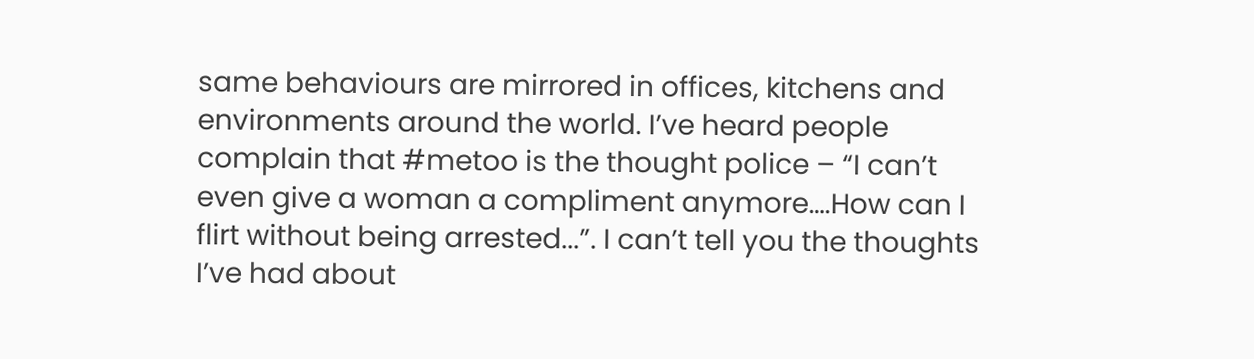same behaviours are mirrored in offices, kitchens and environments around the world. I’ve heard people complain that #metoo is the thought police – “I can’t even give a woman a compliment anymore….How can I flirt without being arrested...”. I can’t tell you the thoughts I’ve had about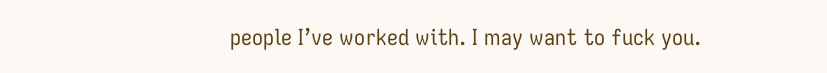people I’ve worked with. I may want to fuck you.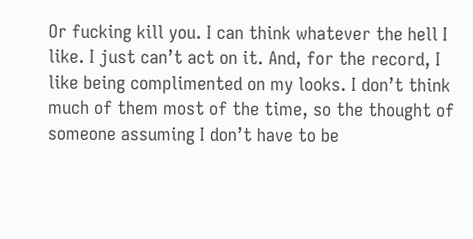Or fucking kill you. I can think whatever the hell I like. I just can’t act on it. And, for the record, I like being complimented on my looks. I don’t think much of them most of the time, so the thought of someone assuming I don’t have to be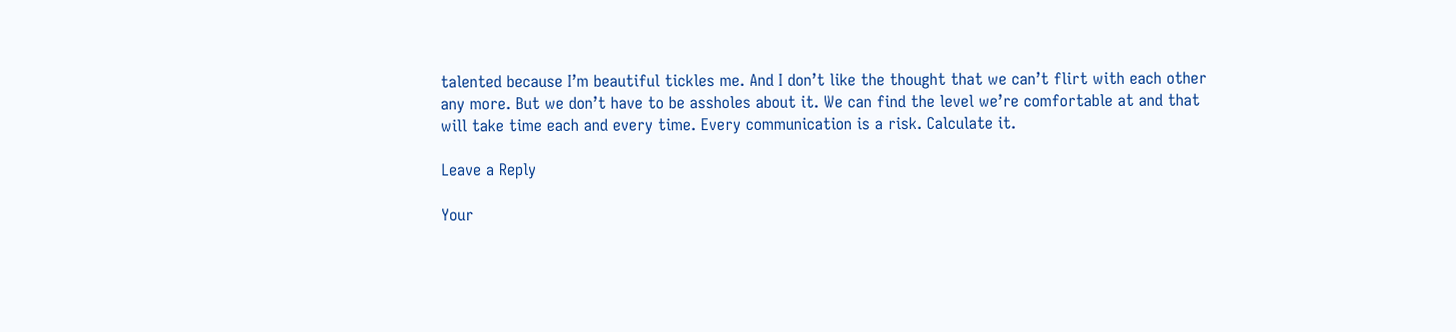talented because I’m beautiful tickles me. And I don’t like the thought that we can’t flirt with each other any more. But we don’t have to be assholes about it. We can find the level we’re comfortable at and that will take time each and every time. Every communication is a risk. Calculate it.

Leave a Reply

Your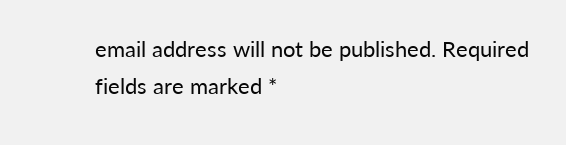email address will not be published. Required fields are marked *